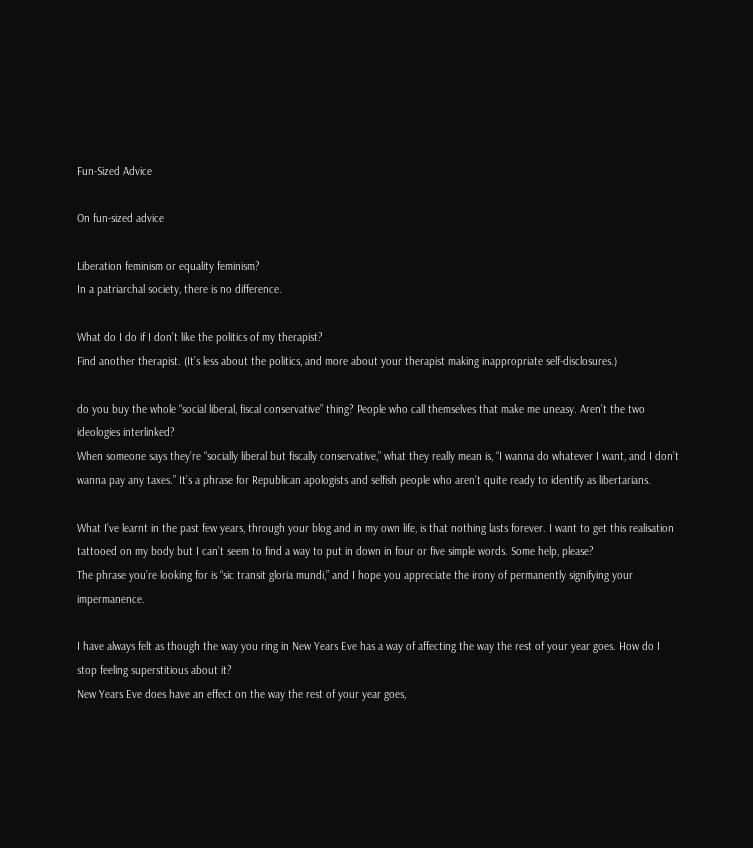Fun-Sized Advice

On fun-sized advice

Liberation feminism or equality feminism?
In a patriarchal society, there is no difference.

What do I do if I don’t like the politics of my therapist?
Find another therapist. (It’s less about the politics, and more about your therapist making inappropriate self-disclosures.)

do you buy the whole “social liberal, fiscal conservative” thing? People who call themselves that make me uneasy. Aren’t the two ideologies interlinked?
When someone says they’re “socially liberal but fiscally conservative,” what they really mean is, “I wanna do whatever I want, and I don’t wanna pay any taxes.” It’s a phrase for Republican apologists and selfish people who aren’t quite ready to identify as libertarians.

What I’ve learnt in the past few years, through your blog and in my own life, is that nothing lasts forever. I want to get this realisation tattooed on my body but I can’t seem to find a way to put in down in four or five simple words. Some help, please?
The phrase you’re looking for is “sic transit gloria mundi,” and I hope you appreciate the irony of permanently signifying your impermanence.

I have always felt as though the way you ring in New Years Eve has a way of affecting the way the rest of your year goes. How do I stop feeling superstitious about it?
New Years Eve does have an effect on the way the rest of your year goes,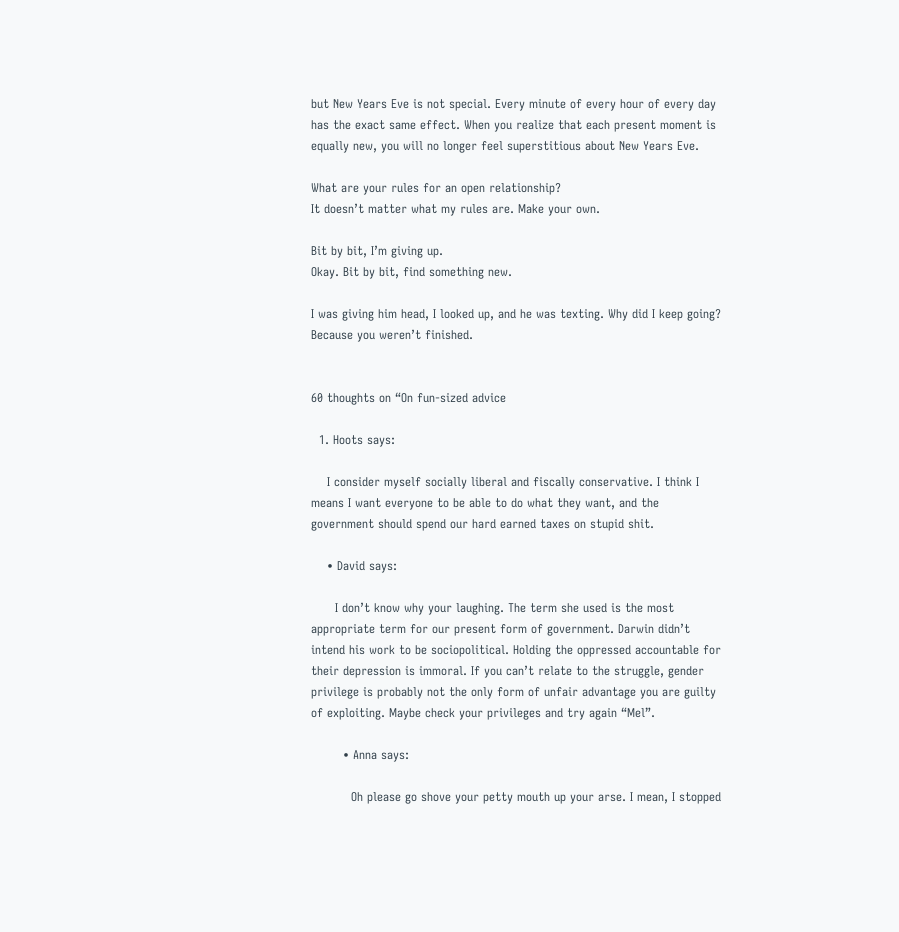but New Years Eve is not special. Every minute of every hour of every day has the exact same effect. When you realize that each present moment is equally new, you will no longer feel superstitious about New Years Eve.

What are your rules for an open relationship?
It doesn’t matter what my rules are. Make your own.

Bit by bit, I’m giving up.
Okay. Bit by bit, find something new.

I was giving him head, I looked up, and he was texting. Why did I keep going?
Because you weren’t finished.


60 thoughts on “On fun-sized advice

  1. Hoots says:

    I consider myself socially liberal and fiscally conservative. I think I means I want everyone to be able to do what they want, and the government should spend our hard earned taxes on stupid shit.

    • David says:

      I don’t know why your laughing. The term she used is the most appropriate term for our present form of government. Darwin didn’t intend his work to be sociopolitical. Holding the oppressed accountable for their depression is immoral. If you can’t relate to the struggle, gender privilege is probably not the only form of unfair advantage you are guilty of exploiting. Maybe check your privileges and try again “Mel”.

        • Anna says:

          Oh please go shove your petty mouth up your arse. I mean, I stopped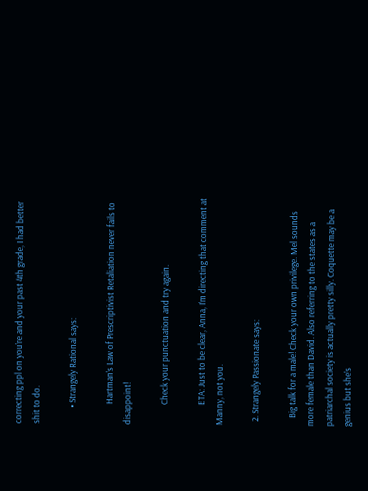correcting ppl on you’re and your past 4th grade, I had better shit to do.

        • Strangely Rational says:

          Hartman’s Law of Prescriptivist Retaliation never fails to disappoint!

          Check your punctuation and try again.

          ETA: Just to be clear, Anna, I’m directing that comment at Manny, not you.

  2. Strangely Passionate says:

    Big talk for a male! Check your own privilege. Mel sounds more female than David. Also referring to the states as a patriarchal society is actually pretty silly. Coquette may be a genius but she’s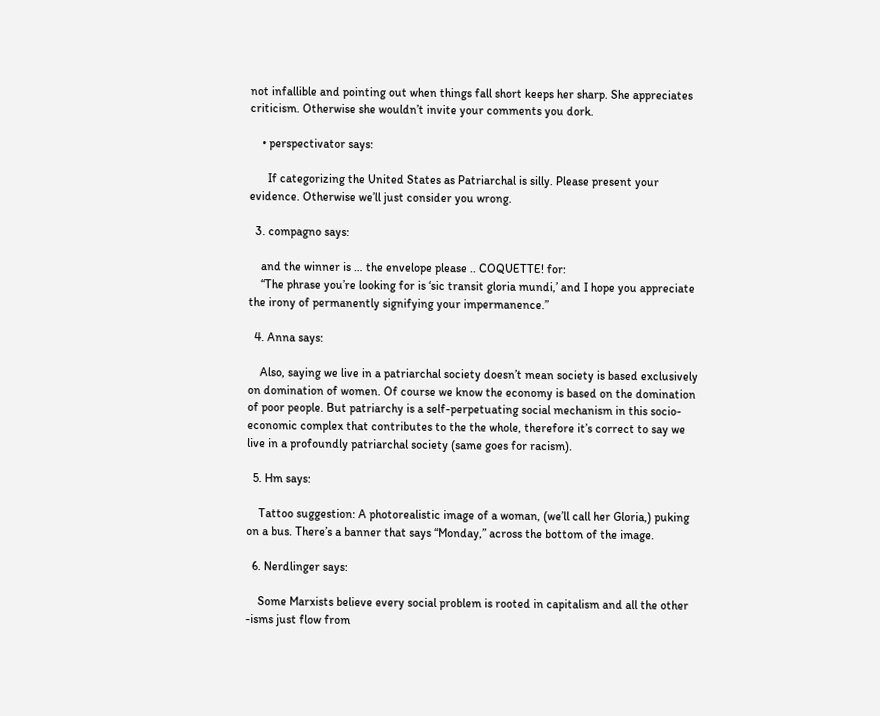not infallible and pointing out when things fall short keeps her sharp. She appreciates criticism. Otherwise she wouldn’t invite your comments you dork.

    • perspectivator says:

      If categorizing the United States as Patriarchal is silly. Please present your evidence. Otherwise we’ll just consider you wrong.

  3. compagno says:

    and the winner is … the envelope please .. COQUETTE! for:
    “The phrase you’re looking for is ‘sic transit gloria mundi,’ and I hope you appreciate the irony of permanently signifying your impermanence.”

  4. Anna says:

    Also, saying we live in a patriarchal society doesn’t mean society is based exclusively on domination of women. Of course we know the economy is based on the domination of poor people. But patriarchy is a self-perpetuating social mechanism in this socio-economic complex that contributes to the the whole, therefore it’s correct to say we live in a profoundly patriarchal society (same goes for racism).

  5. Hm says:

    Tattoo suggestion: A photorealistic image of a woman, (we’ll call her Gloria,) puking on a bus. There’s a banner that says “Monday,” across the bottom of the image.

  6. Nerdlinger says:

    Some Marxists believe every social problem is rooted in capitalism and all the other -isms just flow from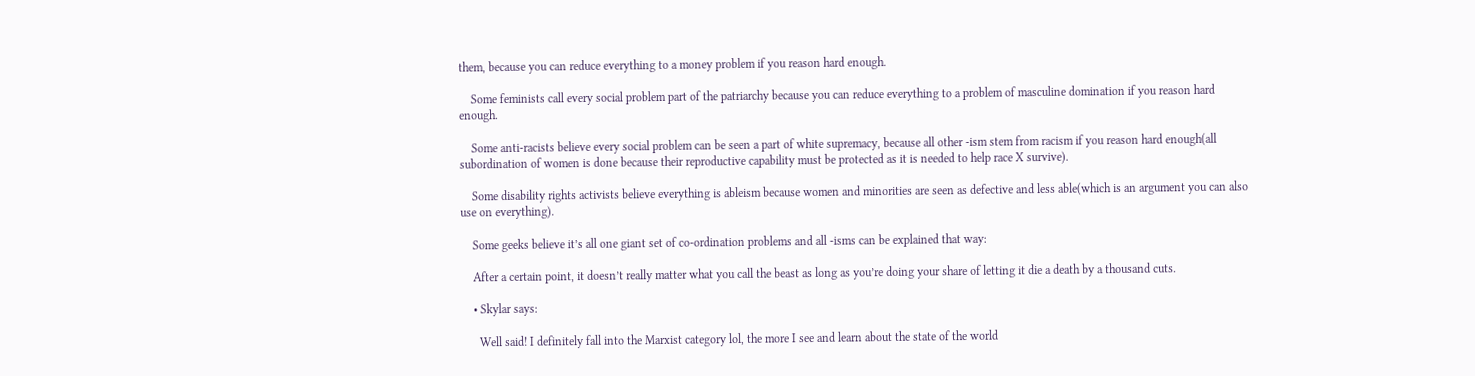them, because you can reduce everything to a money problem if you reason hard enough.

    Some feminists call every social problem part of the patriarchy because you can reduce everything to a problem of masculine domination if you reason hard enough.

    Some anti-racists believe every social problem can be seen a part of white supremacy, because all other -ism stem from racism if you reason hard enough(all subordination of women is done because their reproductive capability must be protected as it is needed to help race X survive).

    Some disability rights activists believe everything is ableism because women and minorities are seen as defective and less able(which is an argument you can also use on everything).

    Some geeks believe it’s all one giant set of co-ordination problems and all -isms can be explained that way:

    After a certain point, it doesn’t really matter what you call the beast as long as you’re doing your share of letting it die a death by a thousand cuts.

    • Skylar says:

      Well said! I definitely fall into the Marxist category lol, the more I see and learn about the state of the world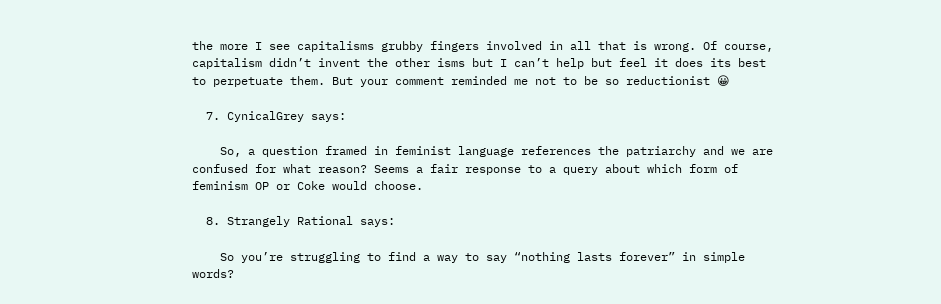the more I see capitalisms grubby fingers involved in all that is wrong. Of course, capitalism didn’t invent the other isms but I can’t help but feel it does its best to perpetuate them. But your comment reminded me not to be so reductionist 😀

  7. CynicalGrey says:

    So, a question framed in feminist language references the patriarchy and we are confused for what reason? Seems a fair response to a query about which form of feminism OP or Coke would choose.

  8. Strangely Rational says:

    So you’re struggling to find a way to say “nothing lasts forever” in simple words?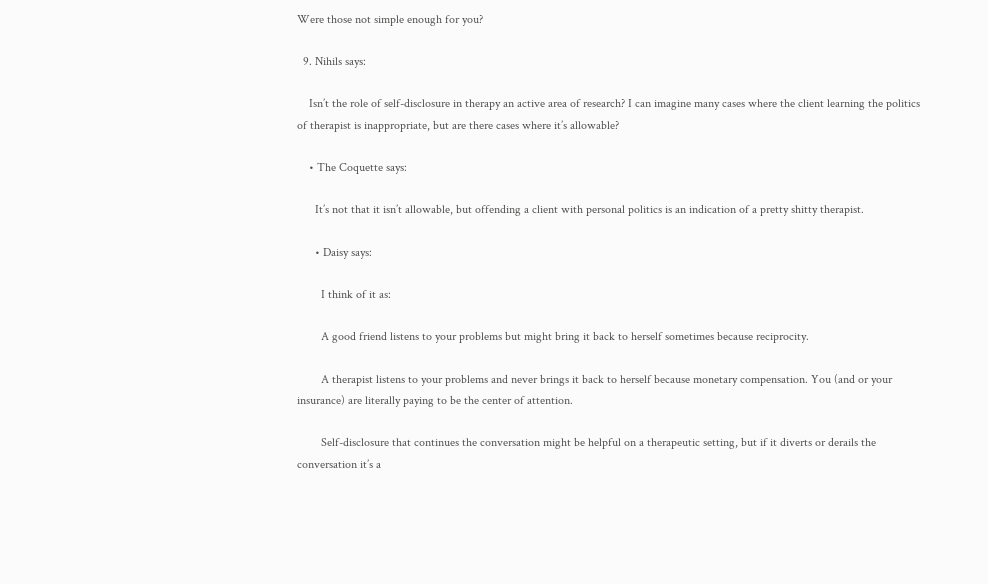Were those not simple enough for you?

  9. Nihils says:

    Isn’t the role of self-disclosure in therapy an active area of research? I can imagine many cases where the client learning the politics of therapist is inappropriate, but are there cases where it’s allowable?

    • The Coquette says:

      It’s not that it isn’t allowable, but offending a client with personal politics is an indication of a pretty shitty therapist.

      • Daisy says:

        I think of it as:

        A good friend listens to your problems but might bring it back to herself sometimes because reciprocity.

        A therapist listens to your problems and never brings it back to herself because monetary compensation. You (and or your insurance) are literally paying to be the center of attention.

        Self-disclosure that continues the conversation might be helpful on a therapeutic setting, but if it diverts or derails the conversation it’s a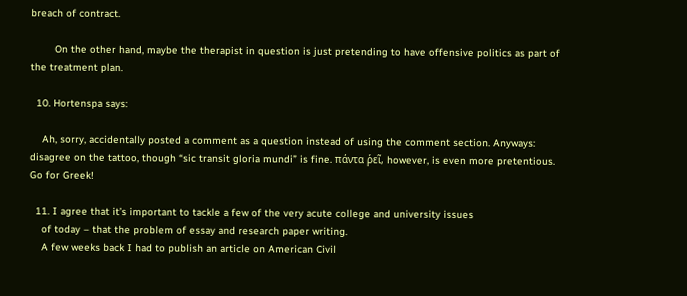breach of contract.

        On the other hand, maybe the therapist in question is just pretending to have offensive politics as part of the treatment plan.

  10. Hortenspa says:

    Ah, sorry, accidentally posted a comment as a question instead of using the comment section. Anyways: disagree on the tattoo, though “sic transit gloria mundi” is fine. πάντα ῥεῖ, however, is even more pretentious. Go for Greek!

  11. I agree that it’s important to tackle a few of the very acute college and university issues
    of today – that the problem of essay and research paper writing.
    A few weeks back I had to publish an article on American Civil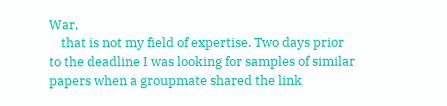War,
    that is not my field of expertise. Two days prior to the deadline I was looking for samples of similar papers when a groupmate shared the link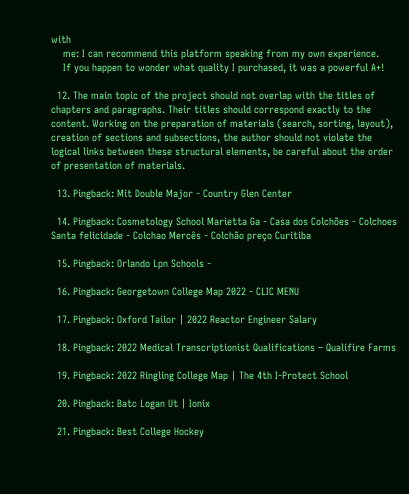with
    me: I can recommend this platform speaking from my own experience.
    If you happen to wonder what quality I purchased, it was a powerful A+!

  12. The main topic of the project should not overlap with the titles of chapters and paragraphs. Their titles should correspond exactly to the content. Working on the preparation of materials (search, sorting, layout), creation of sections and subsections, the author should not violate the logical links between these structural elements, be careful about the order of presentation of materials.

  13. Pingback: Mit Double Major - Country Glen Center

  14. Pingback: Cosmetology School Marietta Ga - Casa dos Colchões - Colchoes Santa felicidade - Colchao Mercês - Colchão preço Curitiba

  15. Pingback: Orlando Lpn Schools -

  16. Pingback: Georgetown College Map 2022 - CLIC MENU

  17. Pingback: Oxford Tailor | 2022 Reactor Engineer Salary

  18. Pingback: 2022 Medical Transcriptionist Qualifications – Qualifire Farms

  19. Pingback: 2022 Ringling College Map | The 4th I-Protect School

  20. Pingback: Batc Logan Ut | Ionix

  21. Pingback: Best College Hockey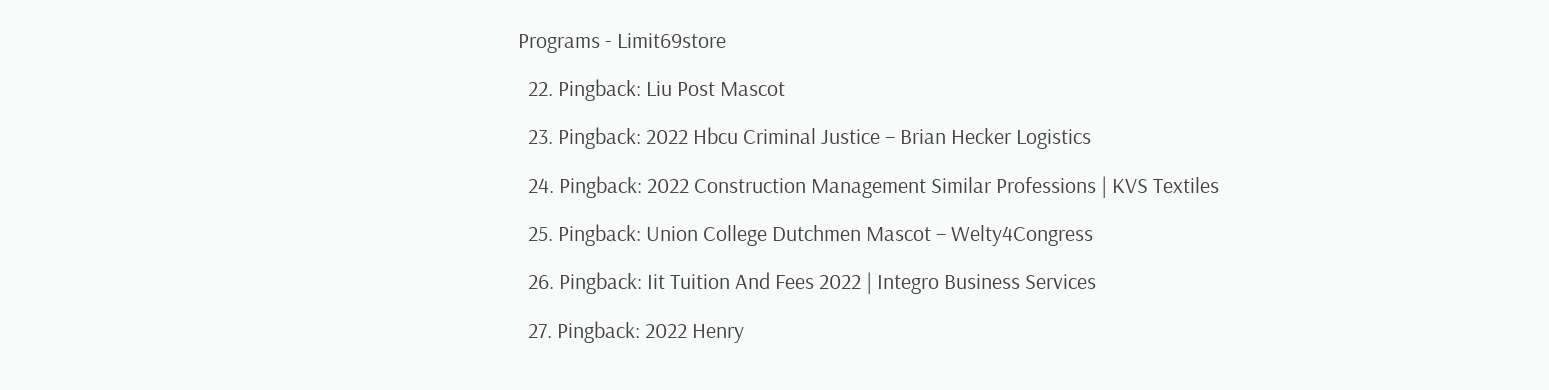Programs - Limit69store

  22. Pingback: Liu Post Mascot

  23. Pingback: 2022 Hbcu Criminal Justice – Brian Hecker Logistics

  24. Pingback: 2022 Construction Management Similar Professions | KVS Textiles

  25. Pingback: Union College Dutchmen Mascot – Welty4Congress

  26. Pingback: Iit Tuition And Fees 2022 | Integro Business Services

  27. Pingback: 2022 Henry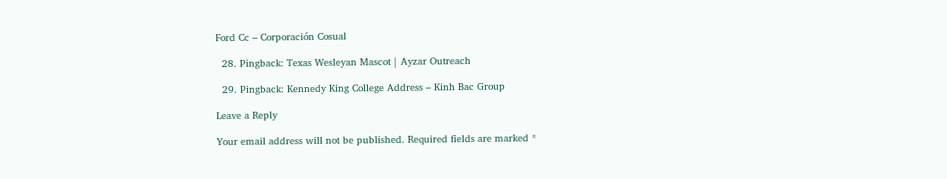Ford Cc – Corporación Cosual

  28. Pingback: Texas Wesleyan Mascot | Ayzar Outreach

  29. Pingback: Kennedy King College Address – Kinh Bac Group

Leave a Reply

Your email address will not be published. Required fields are marked *